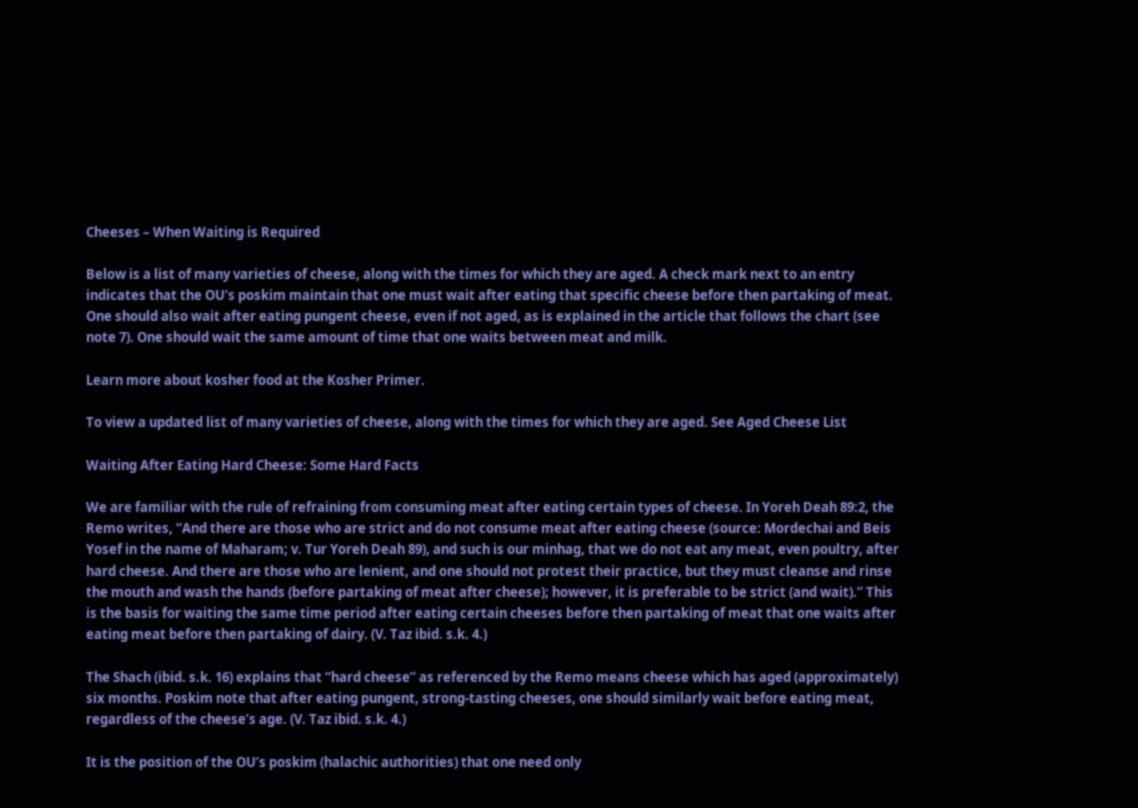Cheeses – When Waiting is Required

Below is a list of many varieties of cheese, along with the times for which they are aged. A check mark next to an entry indicates that the OU’s poskim maintain that one must wait after eating that specific cheese before then partaking of meat. One should also wait after eating pungent cheese, even if not aged, as is explained in the article that follows the chart (see note 7). One should wait the same amount of time that one waits between meat and milk.

Learn more about kosher food at the Kosher Primer.

To view a updated list of many varieties of cheese, along with the times for which they are aged. See Aged Cheese List

Waiting After Eating Hard Cheese: Some Hard Facts

We are familiar with the rule of refraining from consuming meat after eating certain types of cheese. In Yoreh Deah 89:2, the Remo writes, “And there are those who are strict and do not consume meat after eating cheese (source: Mordechai and Beis Yosef in the name of Maharam; v. Tur Yoreh Deah 89), and such is our minhag, that we do not eat any meat, even poultry, after hard cheese. And there are those who are lenient, and one should not protest their practice, but they must cleanse and rinse the mouth and wash the hands (before partaking of meat after cheese); however, it is preferable to be strict (and wait).” This is the basis for waiting the same time period after eating certain cheeses before then partaking of meat that one waits after eating meat before then partaking of dairy. (V. Taz ibid. s.k. 4.)

The Shach (ibid. s.k. 16) explains that “hard cheese” as referenced by the Remo means cheese which has aged (approximately) six months. Poskim note that after eating pungent, strong-tasting cheeses, one should similarly wait before eating meat, regardless of the cheese’s age. (V. Taz ibid. s.k. 4.)

It is the position of the OU’s poskim (halachic authorities) that one need only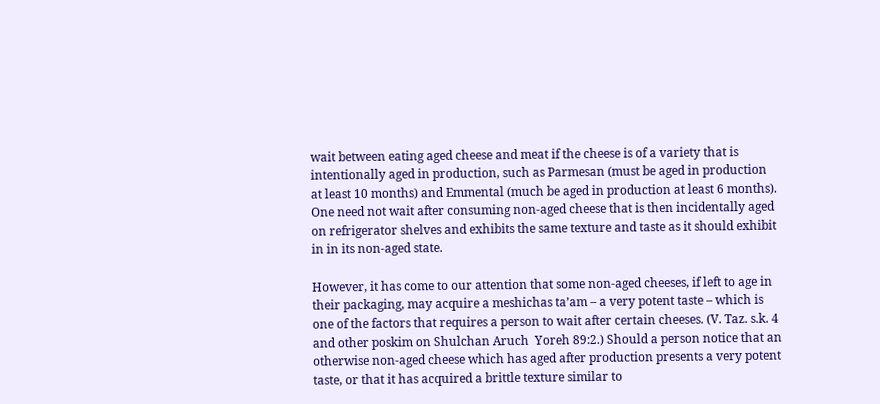wait between eating aged cheese and meat if the cheese is of a variety that is intentionally aged in production, such as Parmesan (must be aged in production at least 10 months) and Emmental (much be aged in production at least 6 months). One need not wait after consuming non-aged cheese that is then incidentally aged on refrigerator shelves and exhibits the same texture and taste as it should exhibit in in its non-aged state.

However, it has come to our attention that some non-aged cheeses, if left to age in their packaging, may acquire a meshichas ta’am – a very potent taste – which is one of the factors that requires a person to wait after certain cheeses. (V. Taz. s.k. 4 and other poskim on Shulchan Aruch  Yoreh 89:2.) Should a person notice that an otherwise non-aged cheese which has aged after production presents a very potent taste, or that it has acquired a brittle texture similar to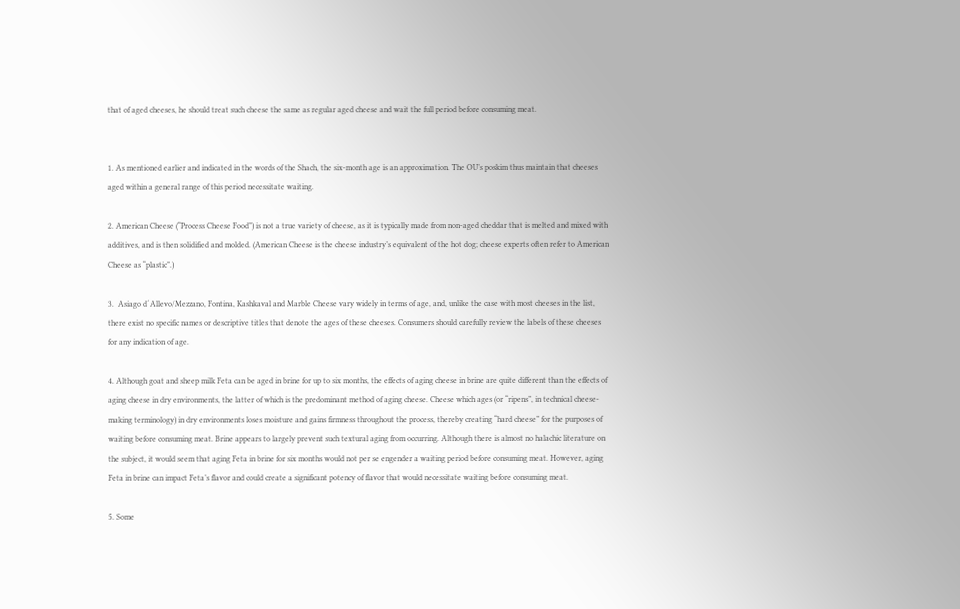that of aged cheeses, he should treat such cheese the same as regular aged cheese and wait the full period before consuming meat.


1. As mentioned earlier and indicated in the words of the Shach, the six-month age is an approximation. The OU’s poskim thus maintain that cheeses aged within a general range of this period necessitate waiting.

2. American Cheese (“Process Cheese Food”) is not a true variety of cheese, as it is typically made from non-aged cheddar that is melted and mixed with additives, and is then solidified and molded. (American Cheese is the cheese industry’s equivalent of the hot dog; cheese experts often refer to American Cheese as “plastic”.)

3.  Asiago d´Allevo/Mezzano, Fontina, Kashkaval and Marble Cheese vary widely in terms of age, and, unlike the case with most cheeses in the list, there exist no specific names or descriptive titles that denote the ages of these cheeses. Consumers should carefully review the labels of these cheeses for any indication of age.

4. Although goat and sheep milk Feta can be aged in brine for up to six months, the effects of aging cheese in brine are quite different than the effects of aging cheese in dry environments, the latter of which is the predominant method of aging cheese. Cheese which ages (or “ripens”, in technical cheese-making terminology) in dry environments loses moisture and gains firmness throughout the process, thereby creating “hard cheese” for the purposes of waiting before consuming meat. Brine appears to largely prevent such textural aging from occurring. Although there is almost no halachic literature on the subject, it would seem that aging Feta in brine for six months would not per se engender a waiting period before consuming meat. However, aging Feta in brine can impact Feta’s flavor and could create a significant potency of flavor that would necessitate waiting before consuming meat.

5. Some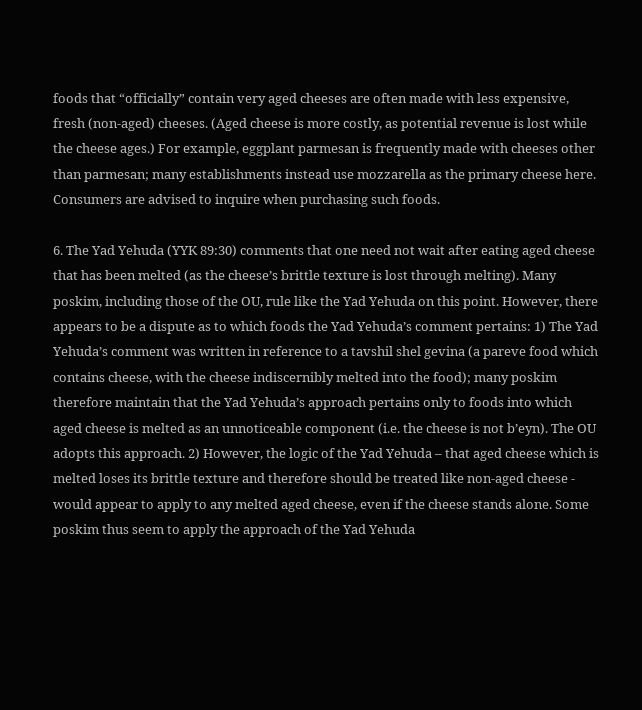foods that “officially” contain very aged cheeses are often made with less expensive, fresh (non-aged) cheeses. (Aged cheese is more costly, as potential revenue is lost while the cheese ages.) For example, eggplant parmesan is frequently made with cheeses other than parmesan; many establishments instead use mozzarella as the primary cheese here. Consumers are advised to inquire when purchasing such foods.

6. The Yad Yehuda (YYK 89:30) comments that one need not wait after eating aged cheese that has been melted (as the cheese’s brittle texture is lost through melting). Many poskim, including those of the OU, rule like the Yad Yehuda on this point. However, there appears to be a dispute as to which foods the Yad Yehuda’s comment pertains: 1) The Yad Yehuda’s comment was written in reference to a tavshil shel gevina (a pareve food which contains cheese, with the cheese indiscernibly melted into the food); many poskim therefore maintain that the Yad Yehuda’s approach pertains only to foods into which aged cheese is melted as an unnoticeable component (i.e. the cheese is not b’eyn). The OU adopts this approach. 2) However, the logic of the Yad Yehuda – that aged cheese which is melted loses its brittle texture and therefore should be treated like non-aged cheese - would appear to apply to any melted aged cheese, even if the cheese stands alone. Some poskim thus seem to apply the approach of the Yad Yehuda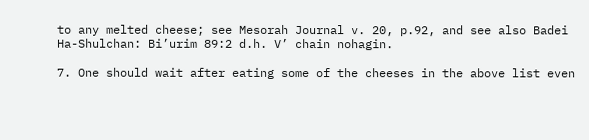to any melted cheese; see Mesorah Journal v. 20, p.92, and see also Badei Ha-Shulchan: Bi’urim 89:2 d.h. V’ chain nohagin.

7. One should wait after eating some of the cheeses in the above list even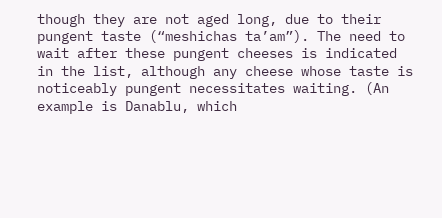though they are not aged long, due to their pungent taste (“meshichas ta’am”). The need to wait after these pungent cheeses is indicated in the list, although any cheese whose taste is noticeably pungent necessitates waiting. (An example is Danablu, which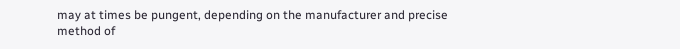may at times be pungent, depending on the manufacturer and precise method of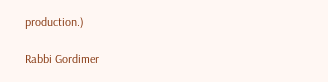production.)

Rabbi Gordimer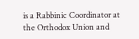is a Rabbinic Coordinator at the Orthodox Union and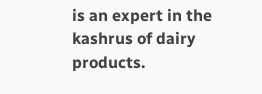is an expert in the kashrus of dairy products.